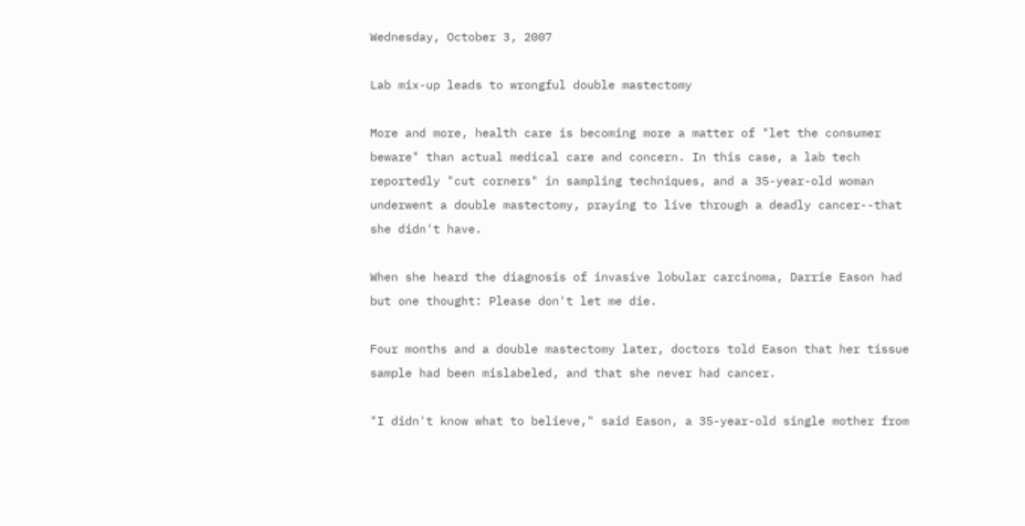Wednesday, October 3, 2007

Lab mix-up leads to wrongful double mastectomy

More and more, health care is becoming more a matter of "let the consumer beware" than actual medical care and concern. In this case, a lab tech reportedly "cut corners" in sampling techniques, and a 35-year-old woman underwent a double mastectomy, praying to live through a deadly cancer--that she didn't have.

When she heard the diagnosis of invasive lobular carcinoma, Darrie Eason had but one thought: Please don't let me die.

Four months and a double mastectomy later, doctors told Eason that her tissue sample had been mislabeled, and that she never had cancer.

"I didn't know what to believe," said Eason, a 35-year-old single mother from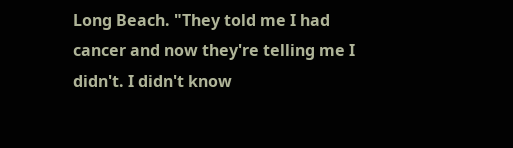Long Beach. "They told me I had cancer and now they're telling me I didn't. I didn't know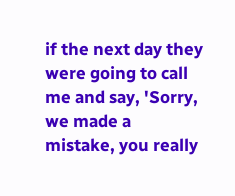if the next day they were going to call me and say, 'Sorry, we made a mistake, you really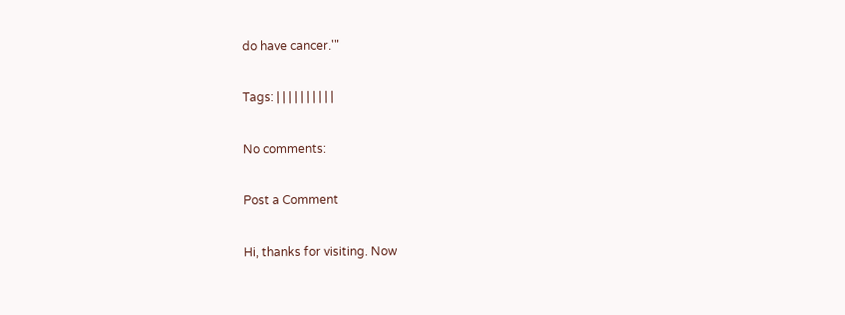do have cancer.'"

Tags: | | | | | | | | | |

No comments:

Post a Comment

Hi, thanks for visiting. Now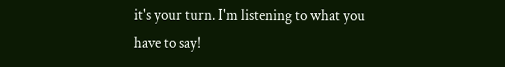it's your turn. I'm listening to what you have to say!